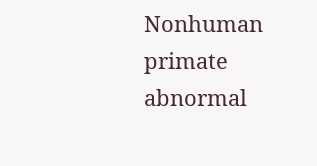Nonhuman primate abnormal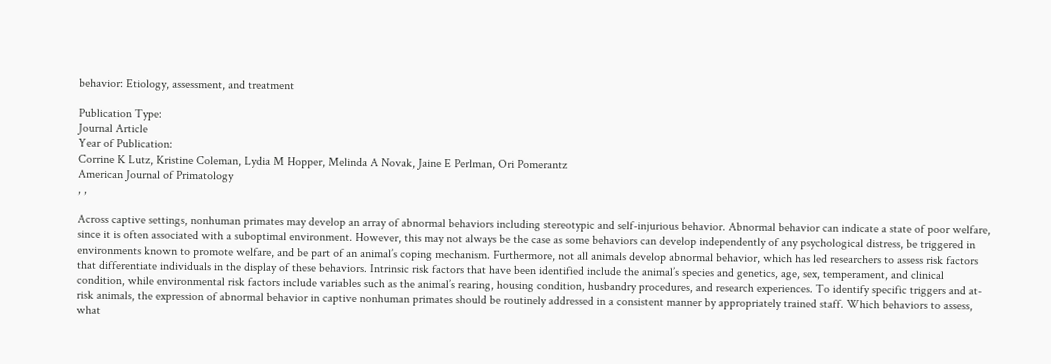behavior: Etiology, assessment, and treatment

Publication Type:
Journal Article
Year of Publication:
Corrine K Lutz, Kristine Coleman, Lydia M Hopper, Melinda A Novak, Jaine E Perlman, Ori Pomerantz
American Journal of Primatology
, ,

Across captive settings, nonhuman primates may develop an array of abnormal behaviors including stereotypic and self-injurious behavior. Abnormal behavior can indicate a state of poor welfare, since it is often associated with a suboptimal environment. However, this may not always be the case as some behaviors can develop independently of any psychological distress, be triggered in environments known to promote welfare, and be part of an animal’s coping mechanism. Furthermore, not all animals develop abnormal behavior, which has led researchers to assess risk factors that differentiate individuals in the display of these behaviors. Intrinsic risk factors that have been identified include the animal’s species and genetics, age, sex, temperament, and clinical condition, while environmental risk factors include variables such as the animal’s rearing, housing condition, husbandry procedures, and research experiences. To identify specific triggers and at-risk animals, the expression of abnormal behavior in captive nonhuman primates should be routinely addressed in a consistent manner by appropriately trained staff. Which behaviors to assess, what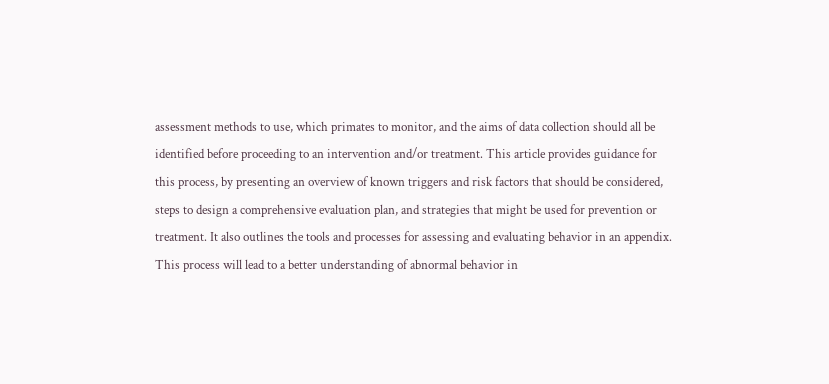assessment methods to use, which primates to monitor, and the aims of data collection should all be identified before proceeding to an intervention and/or treatment. This article provides guidance for this process, by presenting an overview of known triggers and risk factors that should be considered, steps to design a comprehensive evaluation plan, and strategies that might be used for prevention or treatment. It also outlines the tools and processes for assessing and evaluating behavior in an appendix. This process will lead to a better understanding of abnormal behavior in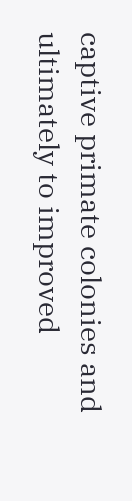captive primate colonies and ultimately to improved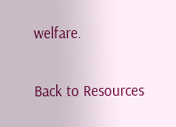welfare.


Back to Resources